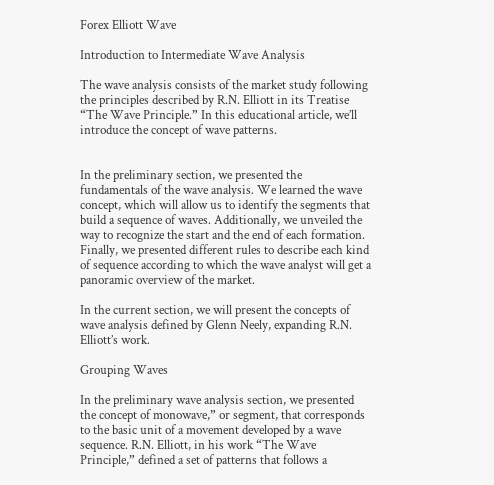Forex Elliott Wave

Introduction to Intermediate Wave Analysis

The wave analysis consists of the market study following the principles described by R.N. Elliott in its Treatise “The Wave Principle.” In this educational article, we’ll introduce the concept of wave patterns.


In the preliminary section, we presented the fundamentals of the wave analysis. We learned the wave concept, which will allow us to identify the segments that build a sequence of waves. Additionally, we unveiled the way to recognize the start and the end of each formation. Finally, we presented different rules to describe each kind of sequence according to which the wave analyst will get a panoramic overview of the market.

In the current section, we will present the concepts of wave analysis defined by Glenn Neely, expanding R.N. Elliott’s work.

Grouping Waves

In the preliminary wave analysis section, we presented the concept of monowave,” or segment, that corresponds to the basic unit of a movement developed by a wave sequence. R.N. Elliott, in his work “The Wave Principle,” defined a set of patterns that follows a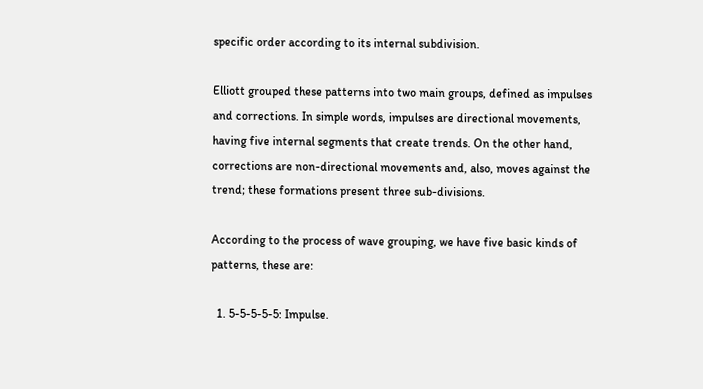specific order according to its internal subdivision.

Elliott grouped these patterns into two main groups, defined as impulses and corrections. In simple words, impulses are directional movements, having five internal segments that create trends. On the other hand, corrections are non-directional movements and, also, moves against the trend; these formations present three sub-divisions.

According to the process of wave grouping, we have five basic kinds of patterns, these are:

  1. 5-5-5-5-5: Impulse.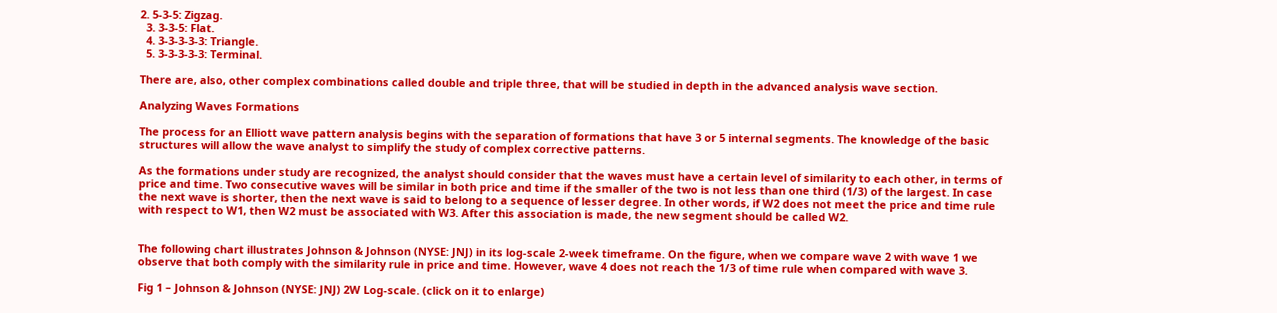2. 5-3-5: Zigzag.
  3. 3-3-5: Flat.
  4. 3-3-3-3-3: Triangle.
  5. 3-3-3-3-3: Terminal.

There are, also, other complex combinations called double and triple three, that will be studied in depth in the advanced analysis wave section.

Analyzing Waves Formations

The process for an Elliott wave pattern analysis begins with the separation of formations that have 3 or 5 internal segments. The knowledge of the basic structures will allow the wave analyst to simplify the study of complex corrective patterns.

As the formations under study are recognized, the analyst should consider that the waves must have a certain level of similarity to each other, in terms of price and time. Two consecutive waves will be similar in both price and time if the smaller of the two is not less than one third (1/3) of the largest. In case the next wave is shorter, then the next wave is said to belong to a sequence of lesser degree. In other words, if W2 does not meet the price and time rule with respect to W1, then W2 must be associated with W3. After this association is made, the new segment should be called W2.


The following chart illustrates Johnson & Johnson (NYSE: JNJ) in its log-scale 2-week timeframe. On the figure, when we compare wave 2 with wave 1 we observe that both comply with the similarity rule in price and time. However, wave 4 does not reach the 1/3 of time rule when compared with wave 3.

Fig 1 – Johnson & Johnson (NYSE: JNJ) 2W Log-scale. (click on it to enlarge)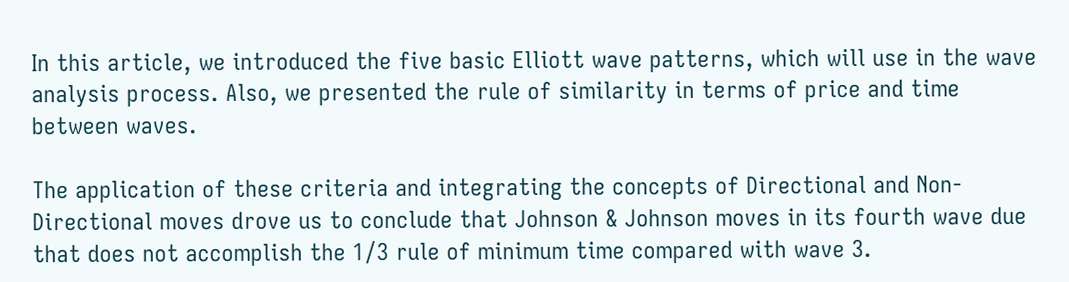In this article, we introduced the five basic Elliott wave patterns, which will use in the wave analysis process. Also, we presented the rule of similarity in terms of price and time between waves.

The application of these criteria and integrating the concepts of Directional and Non-Directional moves drove us to conclude that Johnson & Johnson moves in its fourth wave due that does not accomplish the 1/3 rule of minimum time compared with wave 3.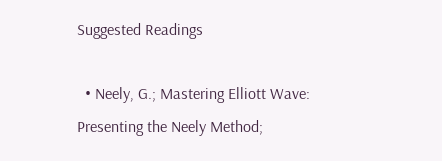Suggested Readings

  • Neely, G.; Mastering Elliott Wave: Presenting the Neely Method;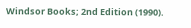Windsor Books; 2nd Edition (1990).